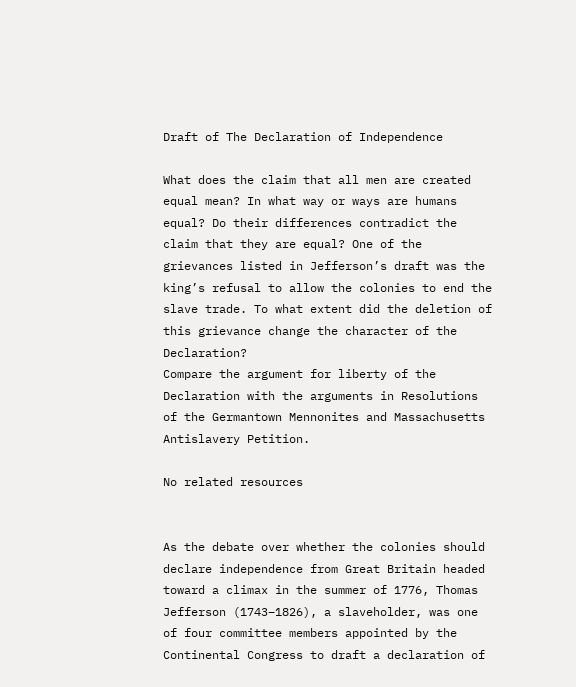Draft of The Declaration of Independence

What does the claim that all men are created equal mean? In what way or ways are humans equal? Do their differences contradict the claim that they are equal? One of the grievances listed in Jefferson’s draft was the king’s refusal to allow the colonies to end the slave trade. To what extent did the deletion of this grievance change the character of the Declaration?
Compare the argument for liberty of the Declaration with the arguments in Resolutions of the Germantown Mennonites and Massachusetts Antislavery Petition.

No related resources


As the debate over whether the colonies should declare independence from Great Britain headed toward a climax in the summer of 1776, Thomas Jefferson (1743–1826), a slaveholder, was one of four committee members appointed by the Continental Congress to draft a declaration of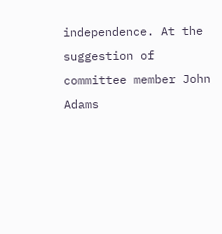independence. At the suggestion of committee member John Adams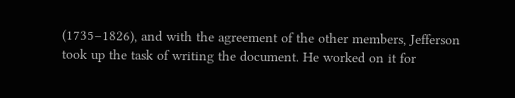(1735–1826), and with the agreement of the other members, Jefferson took up the task of writing the document. He worked on it for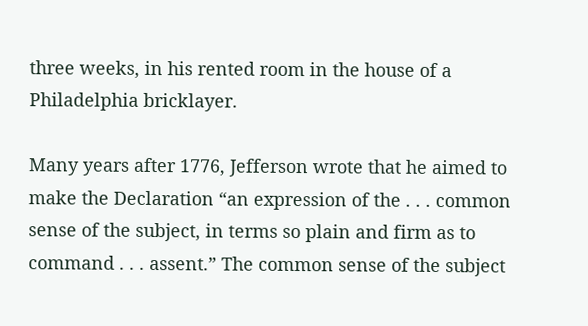three weeks, in his rented room in the house of a Philadelphia bricklayer.

Many years after 1776, Jefferson wrote that he aimed to make the Declaration “an expression of the . . . common sense of the subject, in terms so plain and firm as to command . . . assent.” The common sense of the subject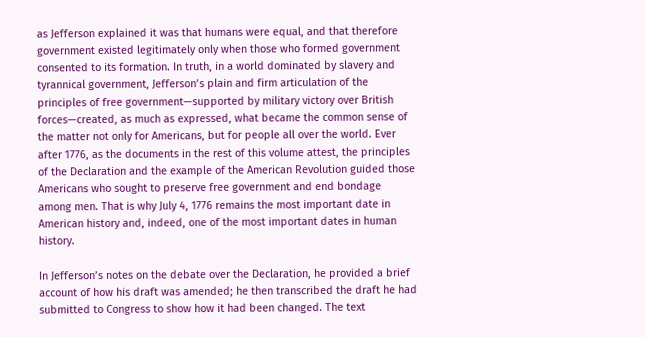as Jefferson explained it was that humans were equal, and that therefore government existed legitimately only when those who formed government consented to its formation. In truth, in a world dominated by slavery and tyrannical government, Jefferson’s plain and firm articulation of the principles of free government—supported by military victory over British forces—created, as much as expressed, what became the common sense of the matter not only for Americans, but for people all over the world. Ever after 1776, as the documents in the rest of this volume attest, the principles of the Declaration and the example of the American Revolution guided those Americans who sought to preserve free government and end bondage among men. That is why July 4, 1776 remains the most important date in American history and, indeed, one of the most important dates in human history.

In Jefferson’s notes on the debate over the Declaration, he provided a brief account of how his draft was amended; he then transcribed the draft he had submitted to Congress to show how it had been changed. The text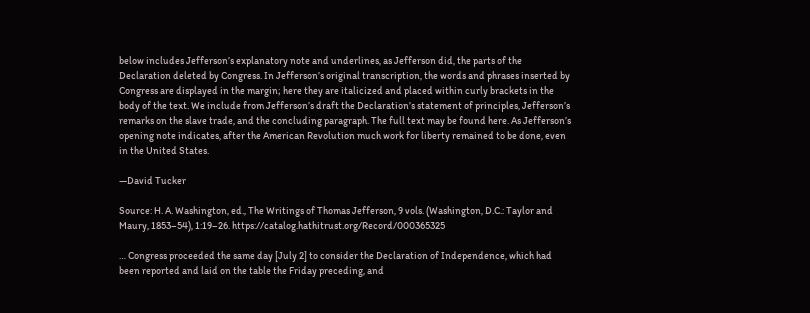below includes Jefferson’s explanatory note and underlines, as Jefferson did, the parts of the Declaration deleted by Congress. In Jefferson’s original transcription, the words and phrases inserted by Congress are displayed in the margin; here they are italicized and placed within curly brackets in the body of the text. We include from Jefferson’s draft the Declaration’s statement of principles, Jefferson’s remarks on the slave trade, and the concluding paragraph. The full text may be found here. As Jefferson’s opening note indicates, after the American Revolution much work for liberty remained to be done, even in the United States.

—David Tucker

Source: H. A. Washington, ed., The Writings of Thomas Jefferson, 9 vols. (Washington, D.C.: Taylor and Maury, 1853–54), 1:19–26. https://catalog.hathitrust.org/Record/000365325

… Congress proceeded the same day [July 2] to consider the Declaration of Independence, which had been reported and laid on the table the Friday preceding, and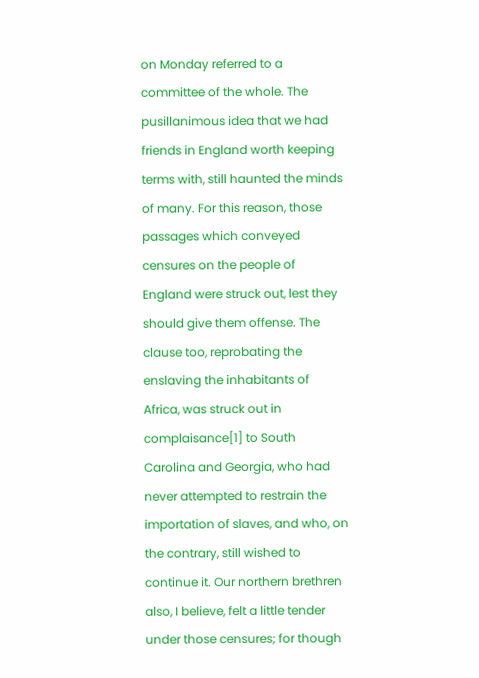on Monday referred to a committee of the whole. The pusillanimous idea that we had friends in England worth keeping terms with, still haunted the minds of many. For this reason, those passages which conveyed censures on the people of England were struck out, lest they should give them offense. The clause too, reprobating the enslaving the inhabitants of Africa, was struck out in complaisance[1] to South Carolina and Georgia, who had never attempted to restrain the importation of slaves, and who, on the contrary, still wished to continue it. Our northern brethren also, I believe, felt a little tender under those censures; for though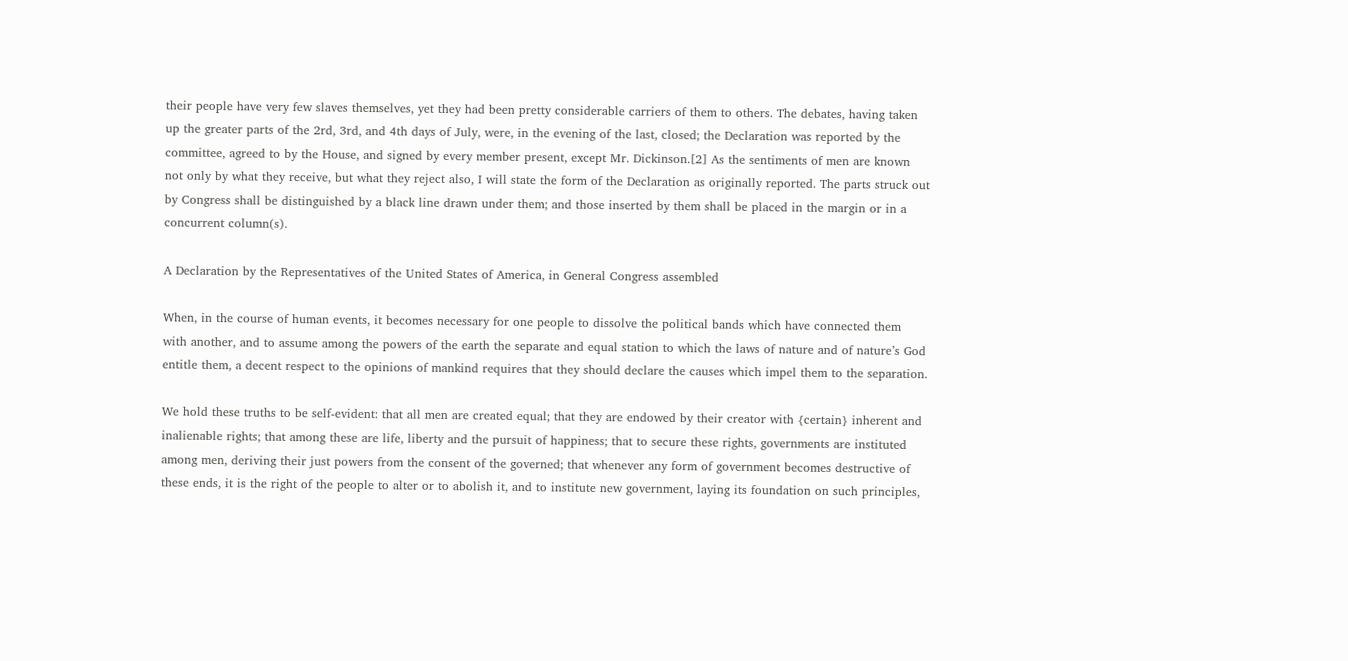their people have very few slaves themselves, yet they had been pretty considerable carriers of them to others. The debates, having taken up the greater parts of the 2rd, 3rd, and 4th days of July, were, in the evening of the last, closed; the Declaration was reported by the committee, agreed to by the House, and signed by every member present, except Mr. Dickinson.[2] As the sentiments of men are known not only by what they receive, but what they reject also, I will state the form of the Declaration as originally reported. The parts struck out by Congress shall be distinguished by a black line drawn under them; and those inserted by them shall be placed in the margin or in a concurrent column(s).

A Declaration by the Representatives of the United States of America, in General Congress assembled

When, in the course of human events, it becomes necessary for one people to dissolve the political bands which have connected them with another, and to assume among the powers of the earth the separate and equal station to which the laws of nature and of nature’s God entitle them, a decent respect to the opinions of mankind requires that they should declare the causes which impel them to the separation.

We hold these truths to be self-evident: that all men are created equal; that they are endowed by their creator with {certain} inherent and inalienable rights; that among these are life, liberty and the pursuit of happiness; that to secure these rights, governments are instituted among men, deriving their just powers from the consent of the governed; that whenever any form of government becomes destructive of these ends, it is the right of the people to alter or to abolish it, and to institute new government, laying its foundation on such principles,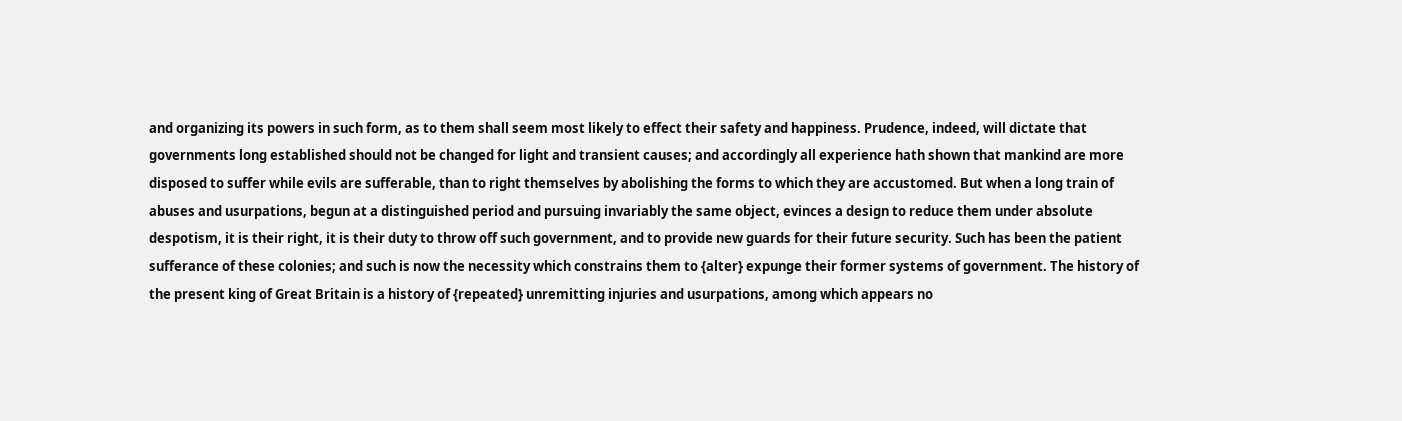and organizing its powers in such form, as to them shall seem most likely to effect their safety and happiness. Prudence, indeed, will dictate that governments long established should not be changed for light and transient causes; and accordingly all experience hath shown that mankind are more disposed to suffer while evils are sufferable, than to right themselves by abolishing the forms to which they are accustomed. But when a long train of abuses and usurpations, begun at a distinguished period and pursuing invariably the same object, evinces a design to reduce them under absolute despotism, it is their right, it is their duty to throw off such government, and to provide new guards for their future security. Such has been the patient sufferance of these colonies; and such is now the necessity which constrains them to {alter} expunge their former systems of government. The history of the present king of Great Britain is a history of {repeated} unremitting injuries and usurpations, among which appears no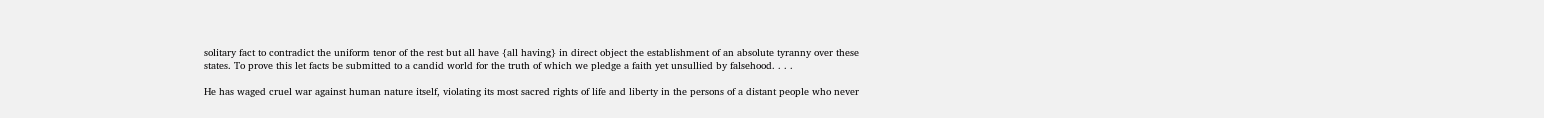solitary fact to contradict the uniform tenor of the rest but all have {all having} in direct object the establishment of an absolute tyranny over these states. To prove this let facts be submitted to a candid world for the truth of which we pledge a faith yet unsullied by falsehood. . . .

He has waged cruel war against human nature itself, violating its most sacred rights of life and liberty in the persons of a distant people who never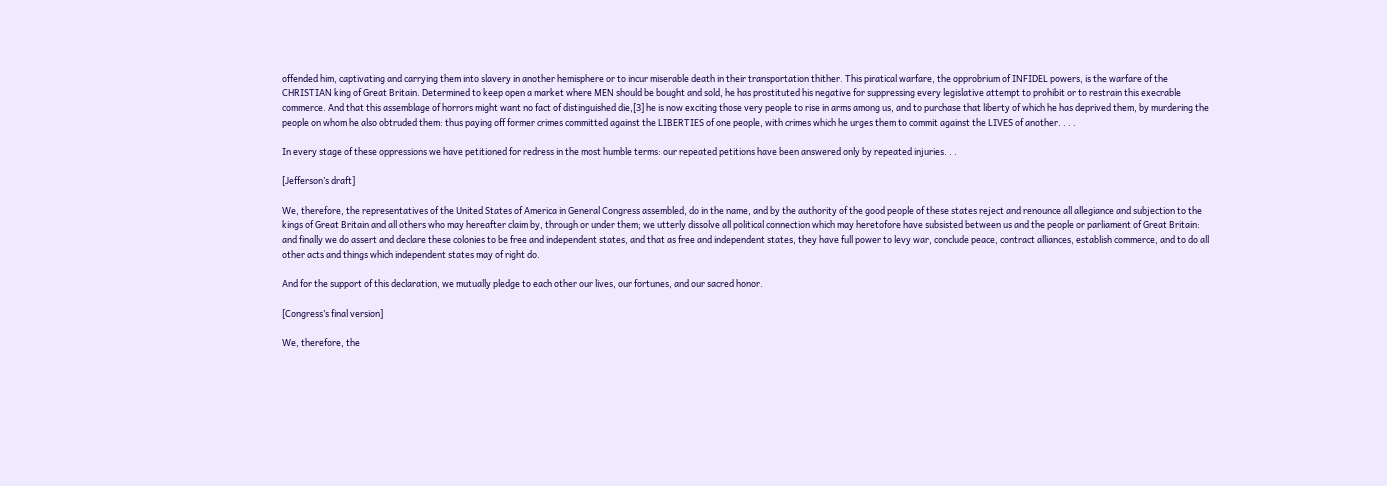offended him, captivating and carrying them into slavery in another hemisphere or to incur miserable death in their transportation thither. This piratical warfare, the opprobrium of INFIDEL powers, is the warfare of the CHRISTIAN king of Great Britain. Determined to keep open a market where MEN should be bought and sold, he has prostituted his negative for suppressing every legislative attempt to prohibit or to restrain this execrable commerce. And that this assemblage of horrors might want no fact of distinguished die,[3] he is now exciting those very people to rise in arms among us, and to purchase that liberty of which he has deprived them, by murdering the people on whom he also obtruded them: thus paying off former crimes committed against the LIBERTIES of one people, with crimes which he urges them to commit against the LIVES of another. . . .

In every stage of these oppressions we have petitioned for redress in the most humble terms: our repeated petitions have been answered only by repeated injuries. . .

[Jefferson’s draft]

We, therefore, the representatives of the United States of America in General Congress assembled, do in the name, and by the authority of the good people of these states reject and renounce all allegiance and subjection to the kings of Great Britain and all others who may hereafter claim by, through or under them; we utterly dissolve all political connection which may heretofore have subsisted between us and the people or parliament of Great Britain: and finally we do assert and declare these colonies to be free and independent states, and that as free and independent states, they have full power to levy war, conclude peace, contract alliances, establish commerce, and to do all other acts and things which independent states may of right do.

And for the support of this declaration, we mutually pledge to each other our lives, our fortunes, and our sacred honor.

[Congress’s final version]

We, therefore, the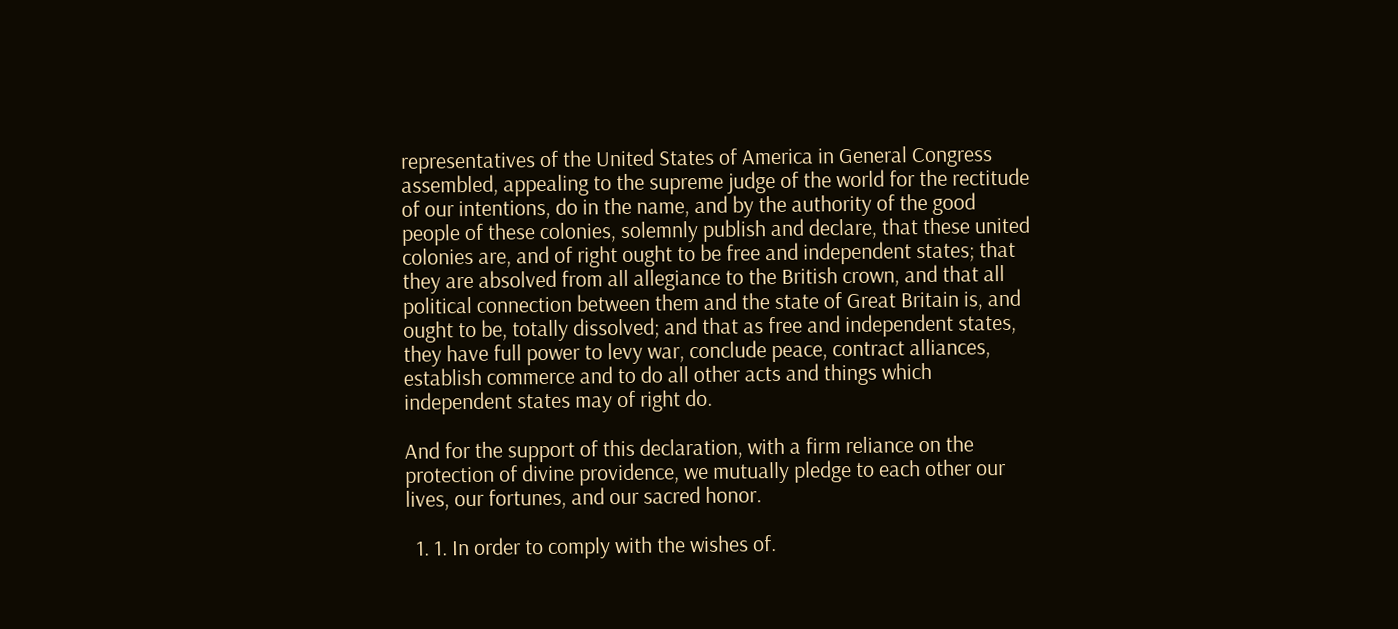representatives of the United States of America in General Congress assembled, appealing to the supreme judge of the world for the rectitude of our intentions, do in the name, and by the authority of the good people of these colonies, solemnly publish and declare, that these united colonies are, and of right ought to be free and independent states; that they are absolved from all allegiance to the British crown, and that all political connection between them and the state of Great Britain is, and ought to be, totally dissolved; and that as free and independent states, they have full power to levy war, conclude peace, contract alliances, establish commerce and to do all other acts and things which independent states may of right do.

And for the support of this declaration, with a firm reliance on the protection of divine providence, we mutually pledge to each other our lives, our fortunes, and our sacred honor.

  1. 1. In order to comply with the wishes of.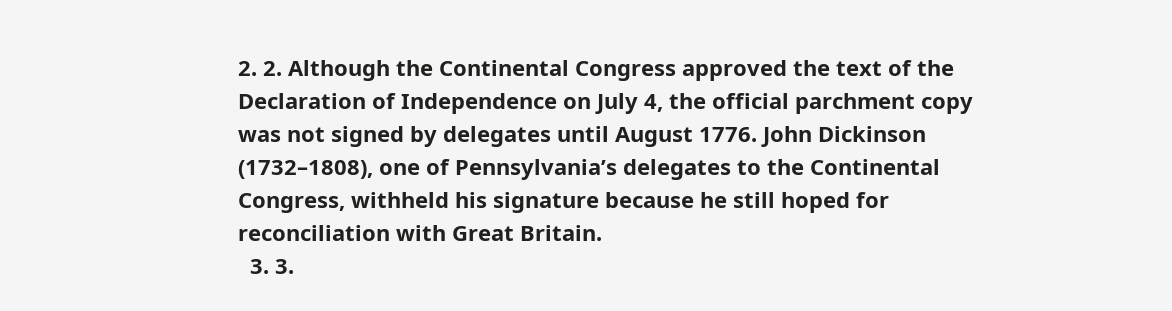2. 2. Although the Continental Congress approved the text of the Declaration of Independence on July 4, the official parchment copy was not signed by delegates until August 1776. John Dickinson (1732–1808), one of Pennsylvania’s delegates to the Continental Congress, withheld his signature because he still hoped for reconciliation with Great Britain.
  3. 3.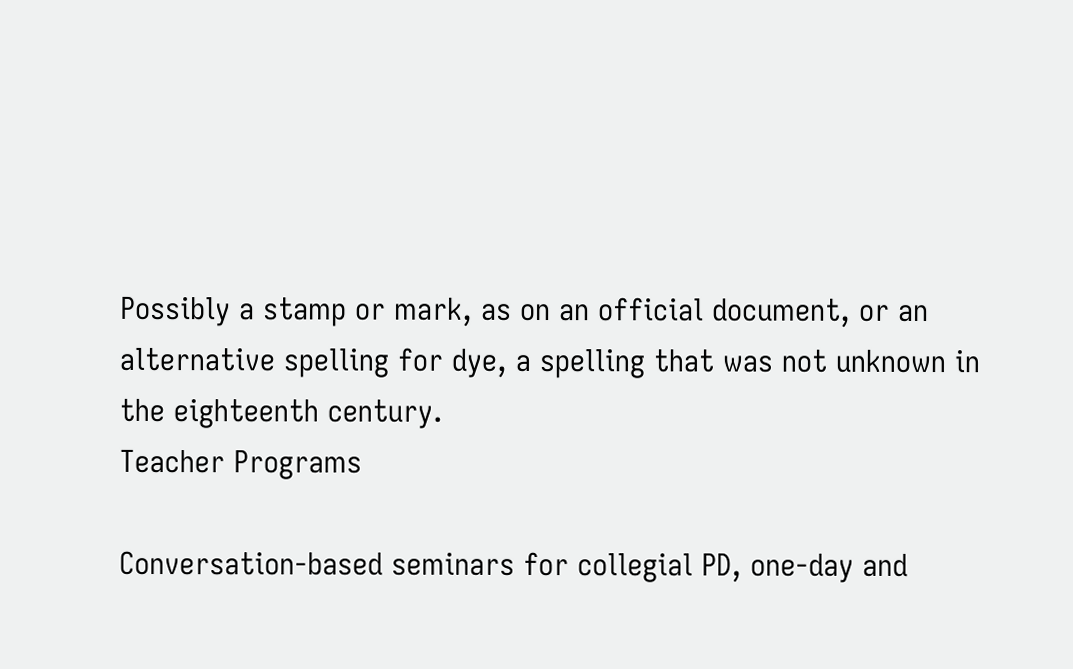Possibly a stamp or mark, as on an official document, or an alternative spelling for dye, a spelling that was not unknown in the eighteenth century.
Teacher Programs

Conversation-based seminars for collegial PD, one-day and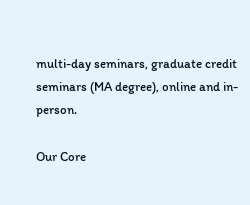multi-day seminars, graduate credit seminars (MA degree), online and in-person.

Our Core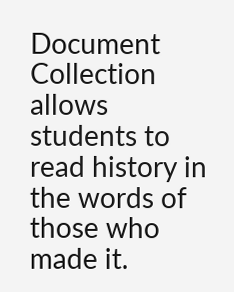Document Collection allows students to read history in the words of those who made it.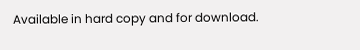Available in hard copy and for download.